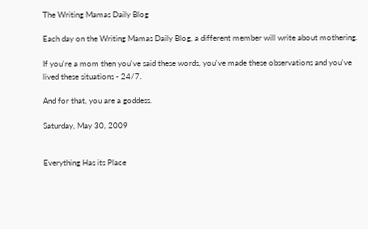The Writing Mamas Daily Blog

Each day on the Writing Mamas Daily Blog, a different member will write about mothering.

If you're a mom then you've said these words, you've made these observations and you've lived these situations - 24/7.

And for that, you are a goddess.

Saturday, May 30, 2009


Everything Has its Place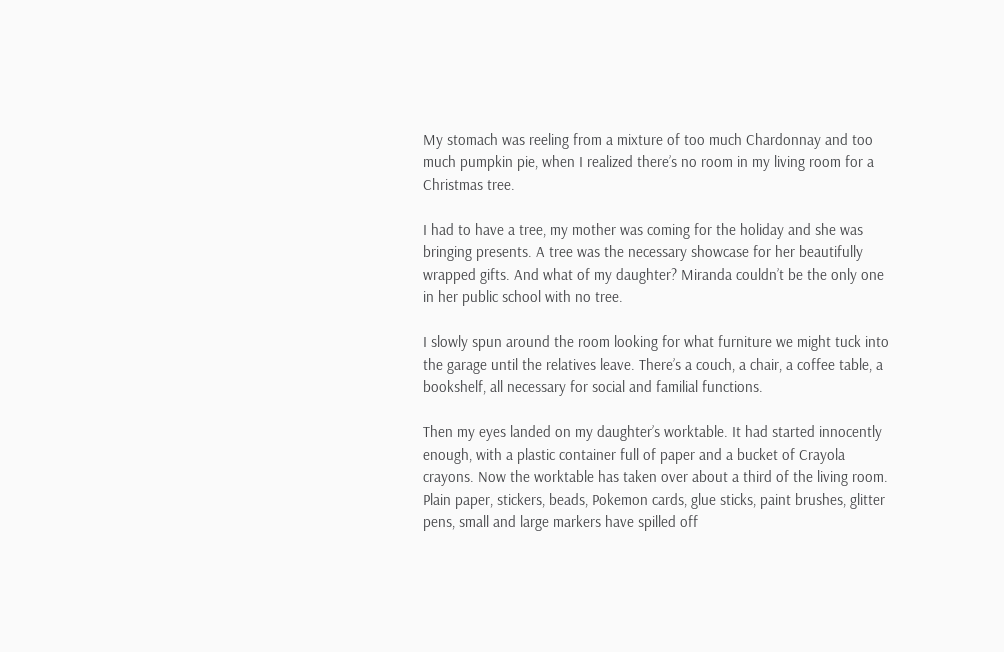My stomach was reeling from a mixture of too much Chardonnay and too much pumpkin pie, when I realized there’s no room in my living room for a Christmas tree.

I had to have a tree, my mother was coming for the holiday and she was bringing presents. A tree was the necessary showcase for her beautifully wrapped gifts. And what of my daughter? Miranda couldn’t be the only one in her public school with no tree.

I slowly spun around the room looking for what furniture we might tuck into the garage until the relatives leave. There’s a couch, a chair, a coffee table, a bookshelf, all necessary for social and familial functions.

Then my eyes landed on my daughter’s worktable. It had started innocently enough, with a plastic container full of paper and a bucket of Crayola crayons. Now the worktable has taken over about a third of the living room. Plain paper, stickers, beads, Pokemon cards, glue sticks, paint brushes, glitter pens, small and large markers have spilled off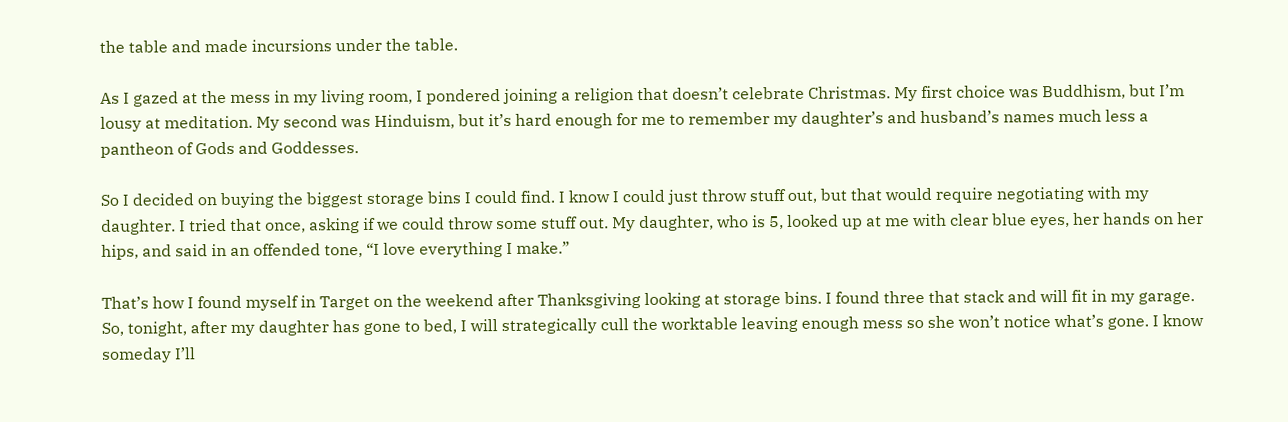the table and made incursions under the table.

As I gazed at the mess in my living room, I pondered joining a religion that doesn’t celebrate Christmas. My first choice was Buddhism, but I’m lousy at meditation. My second was Hinduism, but it’s hard enough for me to remember my daughter’s and husband’s names much less a pantheon of Gods and Goddesses.

So I decided on buying the biggest storage bins I could find. I know I could just throw stuff out, but that would require negotiating with my daughter. I tried that once, asking if we could throw some stuff out. My daughter, who is 5, looked up at me with clear blue eyes, her hands on her hips, and said in an offended tone, “I love everything I make.”

That’s how I found myself in Target on the weekend after Thanksgiving looking at storage bins. I found three that stack and will fit in my garage. So, tonight, after my daughter has gone to bed, I will strategically cull the worktable leaving enough mess so she won’t notice what’s gone. I know someday I’ll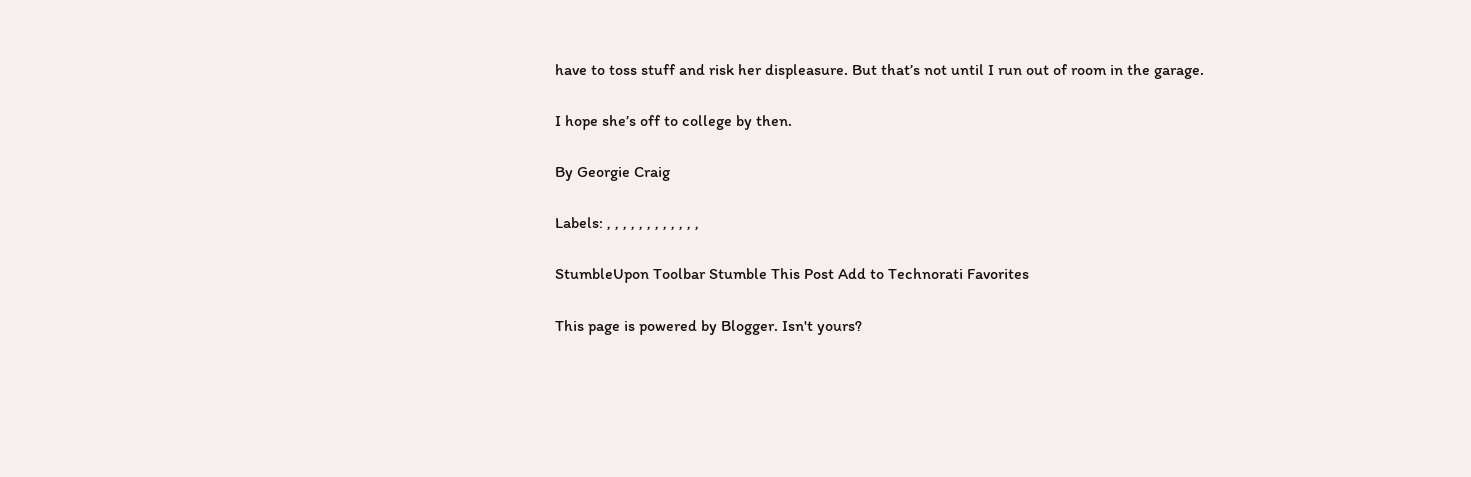have to toss stuff and risk her displeasure. But that’s not until I run out of room in the garage.

I hope she’s off to college by then.

By Georgie Craig

Labels: , , , , , , , , , , , ,

StumbleUpon Toolbar Stumble This Post Add to Technorati Favorites

This page is powered by Blogger. Isn't yours?